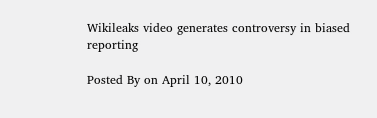Wikileaks video generates controversy in biased reporting

Posted By on April 10, 2010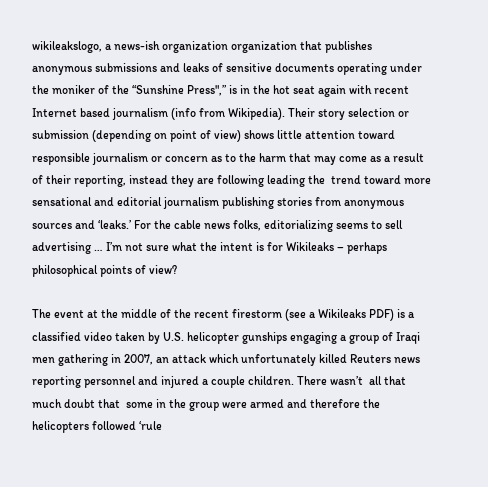wikileakslogo, a news-ish organization organization that publishes anonymous submissions and leaks of sensitive documents operating under the moniker of the “Sunshine Press",” is in the hot seat again with recent Internet based journalism (info from Wikipedia). Their story selection or submission (depending on point of view) shows little attention toward responsible journalism or concern as to the harm that may come as a result of their reporting, instead they are following leading the  trend toward more sensational and editorial journalism publishing stories from anonymous sources and ‘leaks.’ For the cable news folks, editorializing seems to sell advertising … I’m not sure what the intent is for Wikileaks – perhaps philosophical points of view?

The event at the middle of the recent firestorm (see a Wikileaks PDF) is a classified video taken by U.S. helicopter gunships engaging a group of Iraqi men gathering in 2007, an attack which unfortunately killed Reuters news reporting personnel and injured a couple children. There wasn’t  all that much doubt that  some in the group were armed and therefore the helicopters followed ‘rule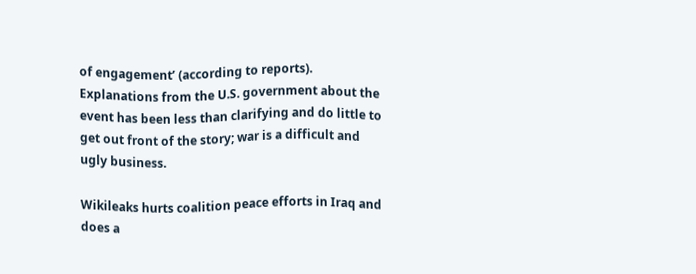of engagement’ (according to reports). Explanations from the U.S. government about the event has been less than clarifying and do little to get out front of the story; war is a difficult and ugly business.

Wikileaks hurts coalition peace efforts in Iraq and does a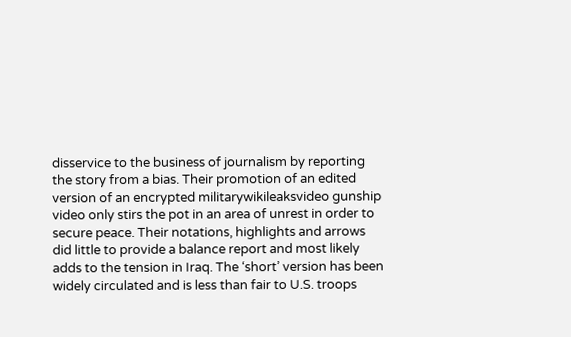disservice to the business of journalism by reporting the story from a bias. Their promotion of an edited version of an encrypted militarywikileaksvideo gunship video only stirs the pot in an area of unrest in order to secure peace. Their notations, highlights and arrows did little to provide a balance report and most likely adds to the tension in Iraq. The ‘short’ version has been widely circulated and is less than fair to U.S. troops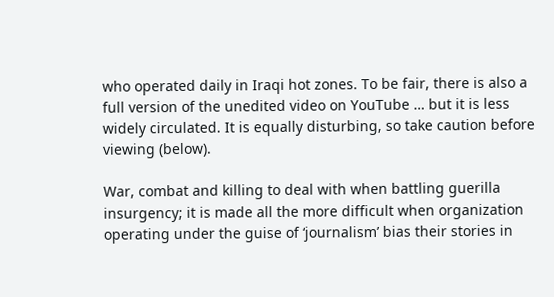who operated daily in Iraqi hot zones. To be fair, there is also a full version of the unedited video on YouTube … but it is less widely circulated. It is equally disturbing, so take caution before viewing (below).

War, combat and killing to deal with when battling guerilla insurgency; it is made all the more difficult when organization operating under the guise of ‘journalism’ bias their stories in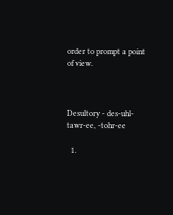order to prompt a point of view.



Desultory - des-uhl-tawr-ee, -tohr-ee

  1.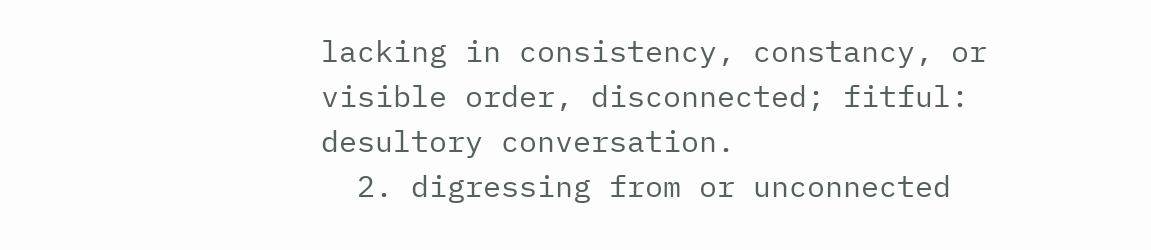lacking in consistency, constancy, or visible order, disconnected; fitful: desultory conversation.
  2. digressing from or unconnected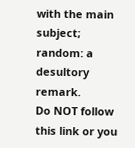with the main subject; random: a desultory remark.
Do NOT follow this link or you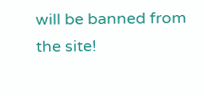will be banned from the site!